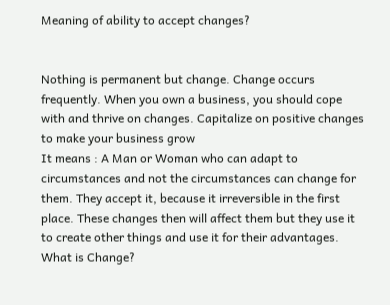Meaning of ability to accept changes?


Nothing is permanent but change. Change occurs frequently. When you own a business, you should cope with and thrive on changes. Capitalize on positive changes to make your business grow
It means : A Man or Woman who can adapt to circumstances and not the circumstances can change for them. They accept it, because it irreversible in the first place. These changes then will affect them but they use it to create other things and use it for their advantages.
What is Change?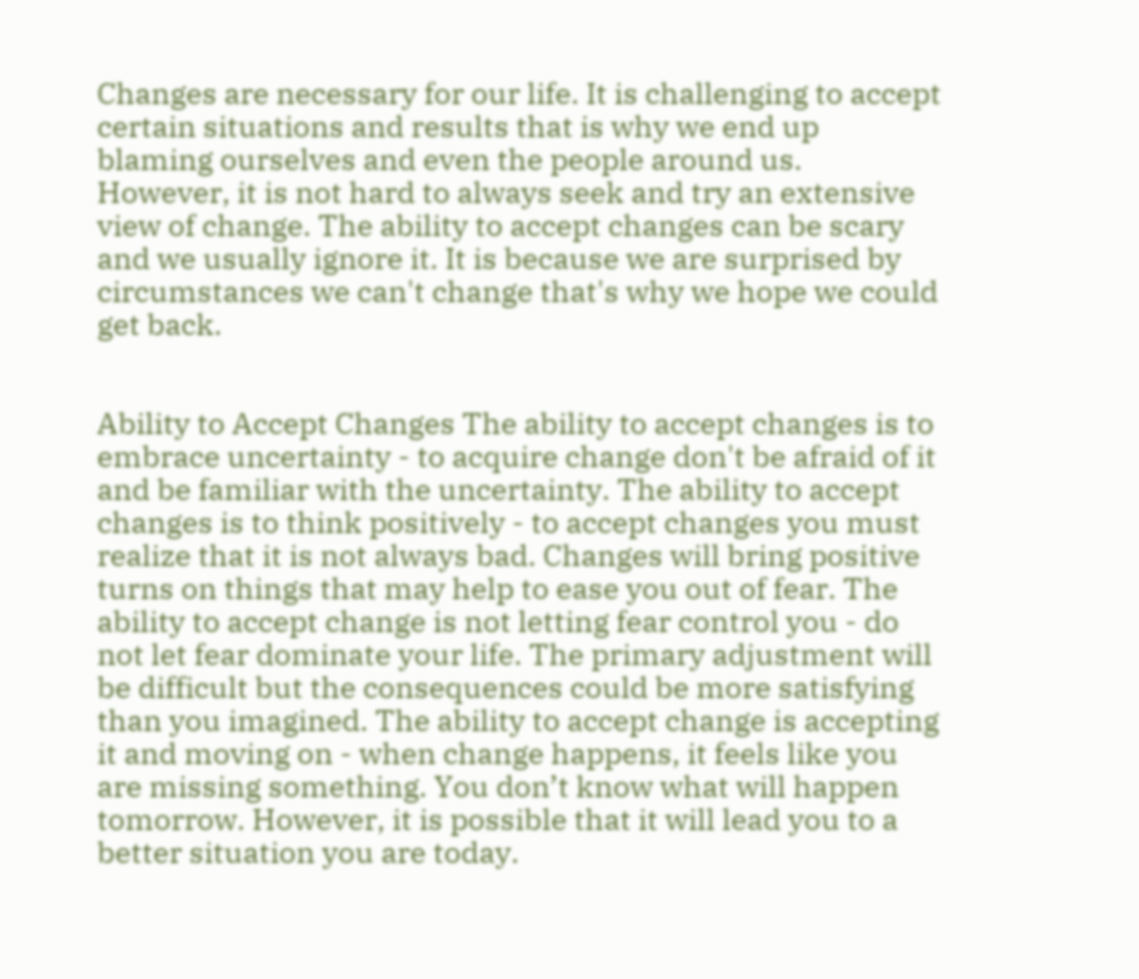Changes are necessary for our life. It is challenging to accept certain situations and results that is why we end up blaming ourselves and even the people around us. However, it is not hard to always seek and try an extensive view of change. The ability to accept changes can be scary and we usually ignore it. It is because we are surprised by circumstances we can't change that's why we hope we could get back.


Ability to Accept Changes The ability to accept changes is to embrace uncertainty - to acquire change don't be afraid of it and be familiar with the uncertainty. The ability to accept changes is to think positively - to accept changes you must realize that it is not always bad. Changes will bring positive turns on things that may help to ease you out of fear. The ability to accept change is not letting fear control you - do not let fear dominate your life. The primary adjustment will be difficult but the consequences could be more satisfying than you imagined. The ability to accept change is accepting it and moving on - when change happens, it feels like you are missing something. You don’t know what will happen tomorrow. However, it is possible that it will lead you to a better situation you are today.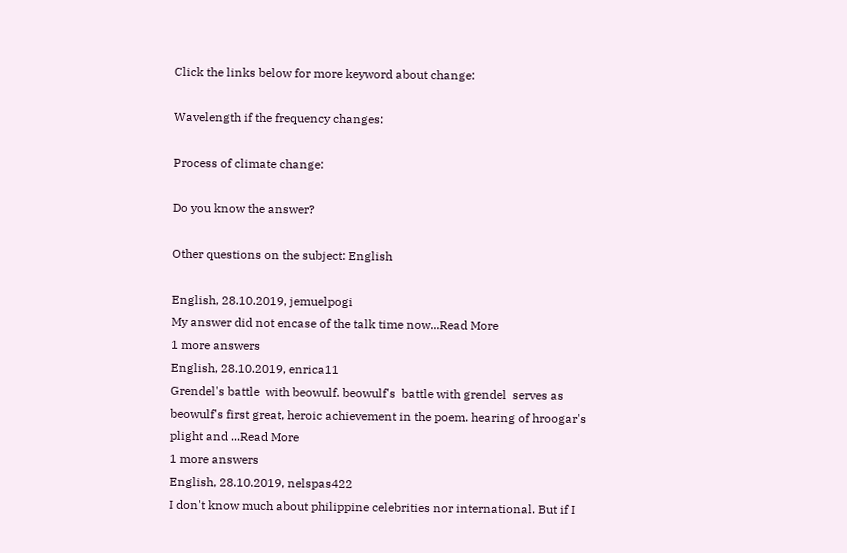Click the links below for more keyword about change:

Wavelength if the frequency changes:

Process of climate change:

Do you know the answer?

Other questions on the subject: English

English, 28.10.2019, jemuelpogi
My answer did not encase of the talk time now...Read More
1 more answers
English, 28.10.2019, enrica11
Grendel's battle  with beowulf. beowulf's  battle with grendel  serves as beowulf's first great, heroic achievement in the poem. hearing of hroogar's plight and ...Read More
1 more answers
English, 28.10.2019, nelspas422
I don't know much about philippine celebrities nor international. But if I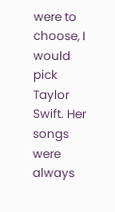were to choose, I would pick Taylor Swift. Her songs were always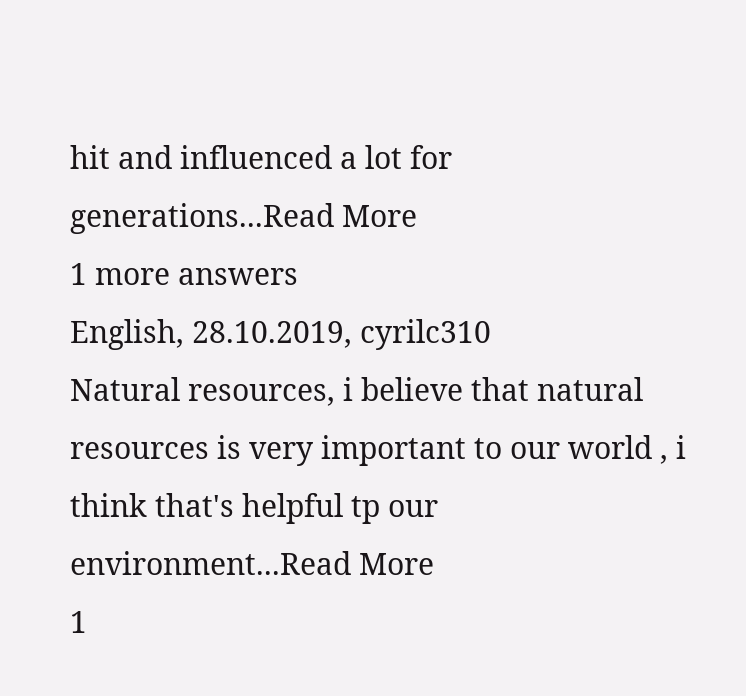hit and influenced a lot for generations...Read More
1 more answers
English, 28.10.2019, cyrilc310
Natural resources, i believe that natural resources is very important to our world , i think that's helpful tp our environment...Read More
1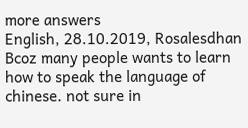more answers
English, 28.10.2019, Rosalesdhan
Bcoz many people wants to learn how to speak the language of chinese. not sure in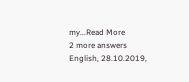my...Read More
2 more answers
English, 28.10.2019,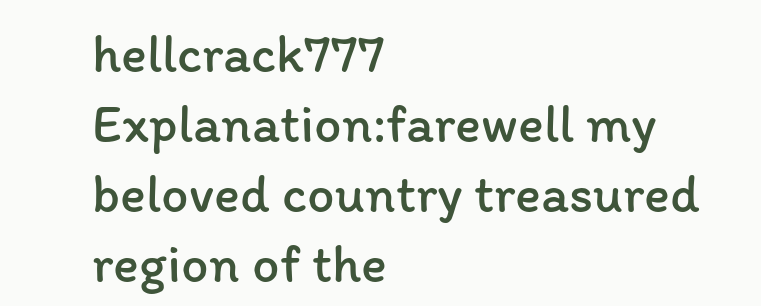hellcrack777
Explanation:farewell my beloved country treasured region of the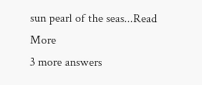sun pearl of the seas...Read More
3 more answers